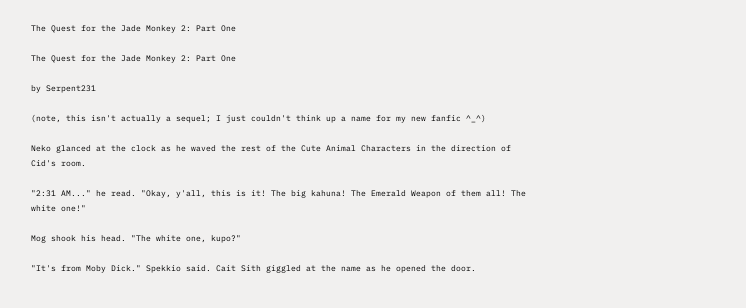The Quest for the Jade Monkey 2: Part One

The Quest for the Jade Monkey 2: Part One

by Serpent231

(note, this isn't actually a sequel; I just couldn't think up a name for my new fanfic ^_^)

Neko glanced at the clock as he waved the rest of the Cute Animal Characters in the direction of Cid's room.

"2:31 AM..." he read. "Okay, y'all, this is it! The big kahuna! The Emerald Weapon of them all! The white one!"

Mog shook his head. "The white one, kupo?"

"It's from Moby Dick." Spekkio said. Cait Sith giggled at the name as he opened the door.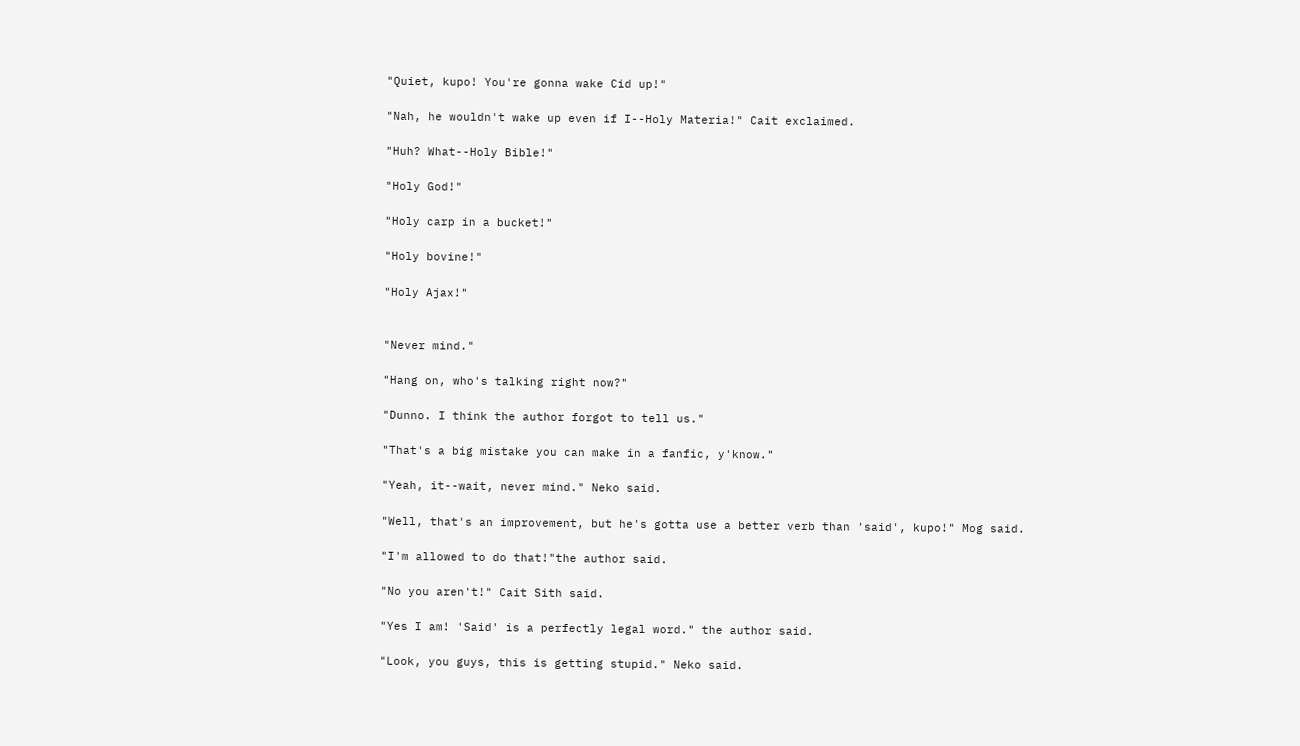"Quiet, kupo! You're gonna wake Cid up!"

"Nah, he wouldn't wake up even if I--Holy Materia!" Cait exclaimed.

"Huh? What--Holy Bible!"

"Holy God!"

"Holy carp in a bucket!"

"Holy bovine!"

"Holy Ajax!"


"Never mind."

"Hang on, who's talking right now?"

"Dunno. I think the author forgot to tell us."

"That's a big mistake you can make in a fanfic, y'know."

"Yeah, it--wait, never mind." Neko said.

"Well, that's an improvement, but he's gotta use a better verb than 'said', kupo!" Mog said.

"I'm allowed to do that!"the author said.

"No you aren't!" Cait Sith said.

"Yes I am! 'Said' is a perfectly legal word." the author said.

"Look, you guys, this is getting stupid." Neko said.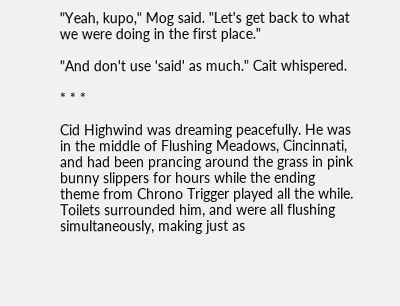"Yeah, kupo," Mog said. "Let's get back to what we were doing in the first place."

"And don't use 'said' as much." Cait whispered.

* * *

Cid Highwind was dreaming peacefully. He was in the middle of Flushing Meadows, Cincinnati, and had been prancing around the grass in pink bunny slippers for hours while the ending theme from Chrono Trigger played all the while. Toilets surrounded him, and were all flushing simultaneously, making just as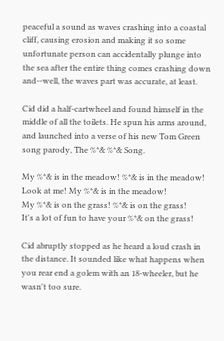peaceful a sound as waves crashing into a coastal cliff, causing erosion and making it so some unfortunate person can accidentally plunge into the sea after the entire thing comes crashing down and--well, the waves part was accurate, at least.

Cid did a half-cartwheel and found himself in the middle of all the toilets. He spun his arms around, and launched into a verse of his new Tom Green song parody, The %*& %*& Song.

My %*& is in the meadow! %*& is in the meadow!
Look at me! My %*& is in the meadow!
My %*& is on the grass! %*& is on the grass!
It's a lot of fun to have your %*& on the grass!

Cid abruptly stopped as he heard a loud crash in the distance. It sounded like what happens when you rear end a golem with an 18-wheeler, but he wasn't too sure.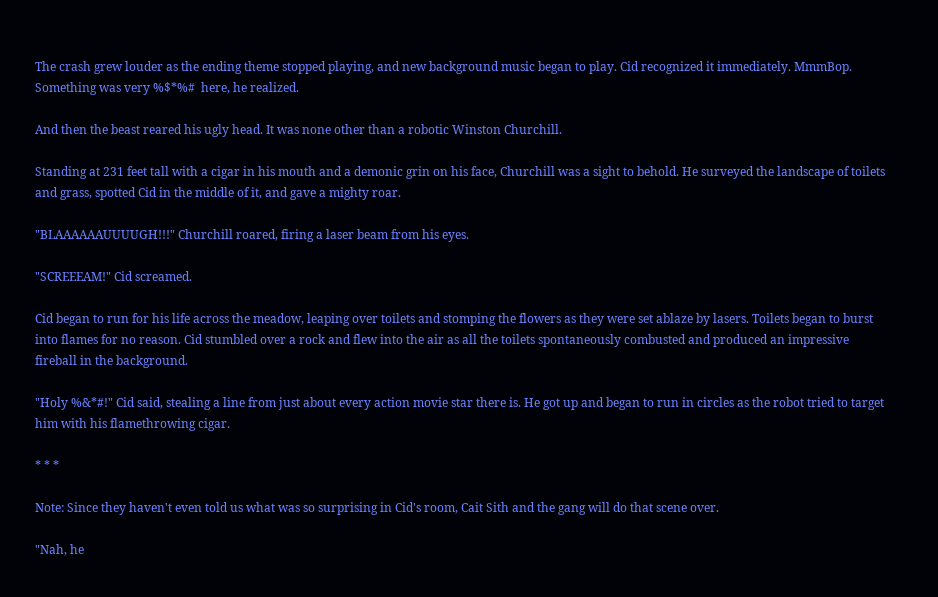The crash grew louder as the ending theme stopped playing, and new background music began to play. Cid recognized it immediately. MmmBop. Something was very %$*%#  here, he realized.

And then the beast reared his ugly head. It was none other than a robotic Winston Churchill.

Standing at 231 feet tall with a cigar in his mouth and a demonic grin on his face, Churchill was a sight to behold. He surveyed the landscape of toilets and grass, spotted Cid in the middle of it, and gave a mighty roar.

"BLAAAAAAUUUUGH!!!" Churchill roared, firing a laser beam from his eyes.

"SCREEEAM!" Cid screamed.

Cid began to run for his life across the meadow, leaping over toilets and stomping the flowers as they were set ablaze by lasers. Toilets began to burst into flames for no reason. Cid stumbled over a rock and flew into the air as all the toilets spontaneously combusted and produced an impressive fireball in the background.

"Holy %&*#!" Cid said, stealing a line from just about every action movie star there is. He got up and began to run in circles as the robot tried to target him with his flamethrowing cigar.

* * *

Note: Since they haven't even told us what was so surprising in Cid's room, Cait Sith and the gang will do that scene over.

"Nah, he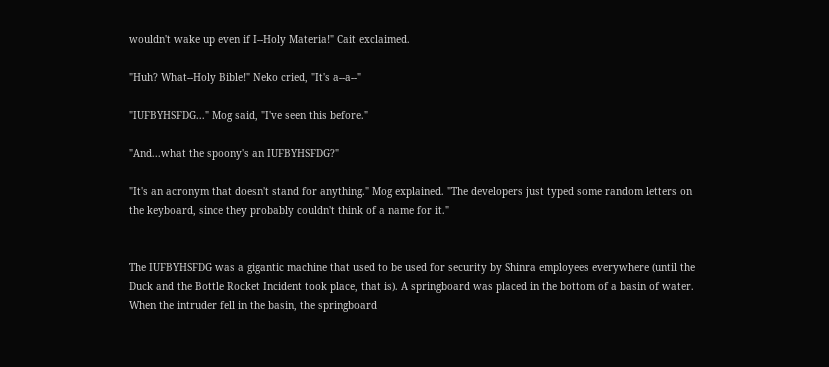wouldn't wake up even if I--Holy Materia!" Cait exclaimed.

"Huh? What--Holy Bible!" Neko cried, "It's a--a--"

"IUFBYHSFDG..." Mog said, "I've seen this before."

"And...what the spoony's an IUFBYHSFDG?"

"It's an acronym that doesn't stand for anything." Mog explained. "The developers just typed some random letters on the keyboard, since they probably couldn't think of a name for it."


The IUFBYHSFDG was a gigantic machine that used to be used for security by Shinra employees everywhere (until the Duck and the Bottle Rocket Incident took place, that is). A springboard was placed in the bottom of a basin of water. When the intruder fell in the basin, the springboard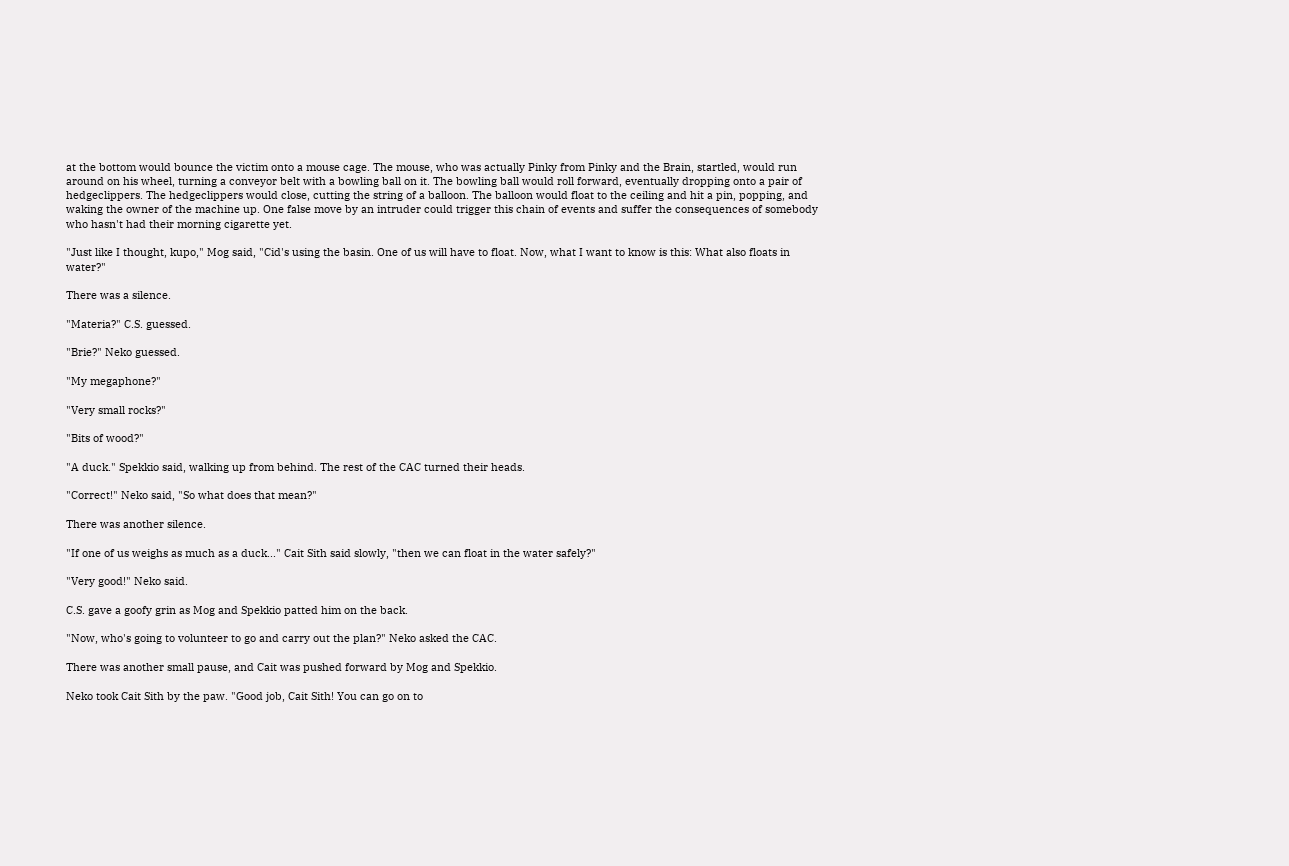at the bottom would bounce the victim onto a mouse cage. The mouse, who was actually Pinky from Pinky and the Brain, startled, would run around on his wheel, turning a conveyor belt with a bowling ball on it. The bowling ball would roll forward, eventually dropping onto a pair of hedgeclippers. The hedgeclippers would close, cutting the string of a balloon. The balloon would float to the ceiling and hit a pin, popping, and waking the owner of the machine up. One false move by an intruder could trigger this chain of events and suffer the consequences of somebody who hasn't had their morning cigarette yet.

"Just like I thought, kupo," Mog said, "Cid's using the basin. One of us will have to float. Now, what I want to know is this: What also floats in water?"

There was a silence.

"Materia?" C.S. guessed.

"Brie?" Neko guessed.

"My megaphone?"

"Very small rocks?"

"Bits of wood?"

"A duck." Spekkio said, walking up from behind. The rest of the CAC turned their heads.

"Correct!" Neko said, "So what does that mean?"

There was another silence.

"If one of us weighs as much as a duck..." Cait Sith said slowly, "then we can float in the water safely?"

"Very good!" Neko said.

C.S. gave a goofy grin as Mog and Spekkio patted him on the back.

"Now, who's going to volunteer to go and carry out the plan?" Neko asked the CAC.

There was another small pause, and Cait was pushed forward by Mog and Spekkio.

Neko took Cait Sith by the paw. "Good job, Cait Sith! You can go on to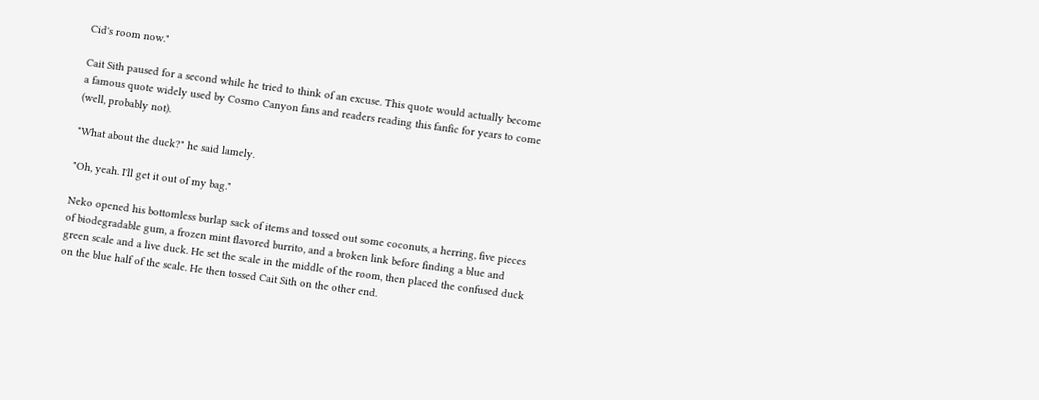Cid's room now."

Cait Sith paused for a second while he tried to think of an excuse. This quote would actually become a famous quote widely used by Cosmo Canyon fans and readers reading this fanfic for years to come (well, probably not).

"What about the duck?" he said lamely.

"Oh, yeah. I'll get it out of my bag."

Neko opened his bottomless burlap sack of items and tossed out some coconuts, a herring, five pieces of biodegradable gum, a frozen mint flavored burrito, and a broken link before finding a blue and green scale and a live duck. He set the scale in the middle of the room, then placed the confused duck on the blue half of the scale. He then tossed Cait Sith on the other end.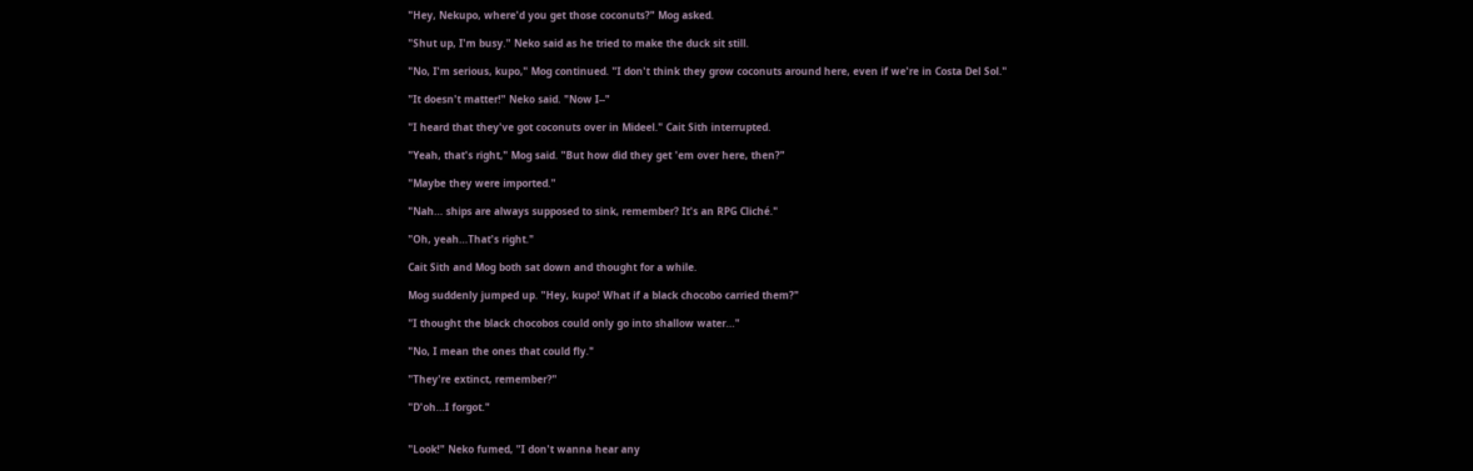"Hey, Nekupo, where'd you get those coconuts?" Mog asked.

"Shut up, I'm busy." Neko said as he tried to make the duck sit still.

"No, I'm serious, kupo," Mog continued. "I don't think they grow coconuts around here, even if we're in Costa Del Sol."

"It doesn't matter!" Neko said. "Now I--"

"I heard that they've got coconuts over in Mideel." Cait Sith interrupted.

"Yeah, that's right," Mog said. "But how did they get 'em over here, then?"

"Maybe they were imported."

"Nah... ships are always supposed to sink, remember? It's an RPG Cliché."

"Oh, yeah...That's right."

Cait Sith and Mog both sat down and thought for a while.

Mog suddenly jumped up. "Hey, kupo! What if a black chocobo carried them?"

"I thought the black chocobos could only go into shallow water..."

"No, I mean the ones that could fly."

"They're extinct, remember?"

"D'oh...I forgot."


"Look!" Neko fumed, "I don't wanna hear any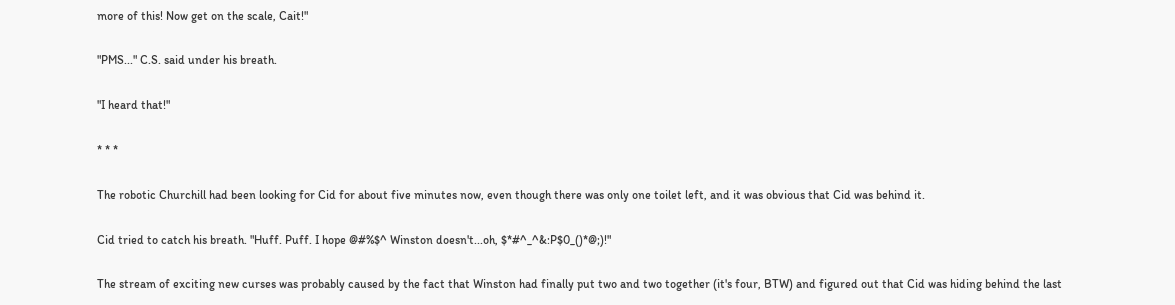more of this! Now get on the scale, Cait!"

"PMS..." C.S. said under his breath.

"I heard that!"

* * *

The robotic Churchill had been looking for Cid for about five minutes now, even though there was only one toilet left, and it was obvious that Cid was behind it.

Cid tried to catch his breath. "Huff. Puff. I hope @#%$^ Winston doesn't...oh, $*#^_^&:P$0_()*@;)!"

The stream of exciting new curses was probably caused by the fact that Winston had finally put two and two together (it's four, BTW) and figured out that Cid was hiding behind the last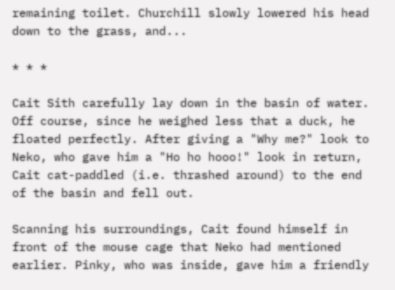remaining toilet. Churchill slowly lowered his head down to the grass, and...

* * *

Cait Sith carefully lay down in the basin of water. Off course, since he weighed less that a duck, he floated perfectly. After giving a "Why me?" look to Neko, who gave him a "Ho ho hooo!" look in return, Cait cat-paddled (i.e. thrashed around) to the end of the basin and fell out.

Scanning his surroundings, Cait found himself in front of the mouse cage that Neko had mentioned earlier. Pinky, who was inside, gave him a friendly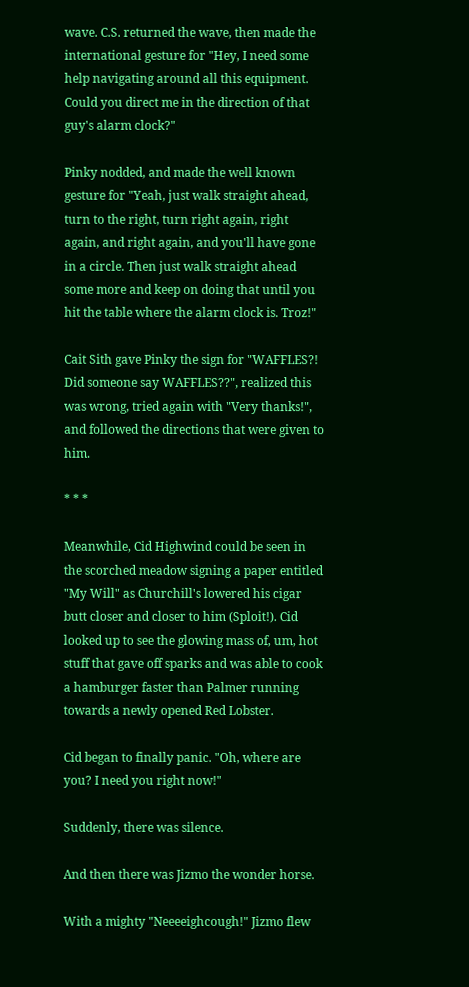wave. C.S. returned the wave, then made the international gesture for "Hey, I need some help navigating around all this equipment. Could you direct me in the direction of that guy's alarm clock?"

Pinky nodded, and made the well known gesture for "Yeah, just walk straight ahead, turn to the right, turn right again, right again, and right again, and you'll have gone in a circle. Then just walk straight ahead some more and keep on doing that until you hit the table where the alarm clock is. Troz!"

Cait Sith gave Pinky the sign for "WAFFLES?! Did someone say WAFFLES??", realized this was wrong, tried again with "Very thanks!", and followed the directions that were given to him.

* * *

Meanwhile, Cid Highwind could be seen in the scorched meadow signing a paper entitled "My Will" as Churchill's lowered his cigar butt closer and closer to him (Sploit!). Cid looked up to see the glowing mass of, um, hot stuff that gave off sparks and was able to cook a hamburger faster than Palmer running towards a newly opened Red Lobster.

Cid began to finally panic. "Oh, where are you? I need you right now!"

Suddenly, there was silence.

And then there was Jizmo the wonder horse.

With a mighty "Neeeeighcough!" Jizmo flew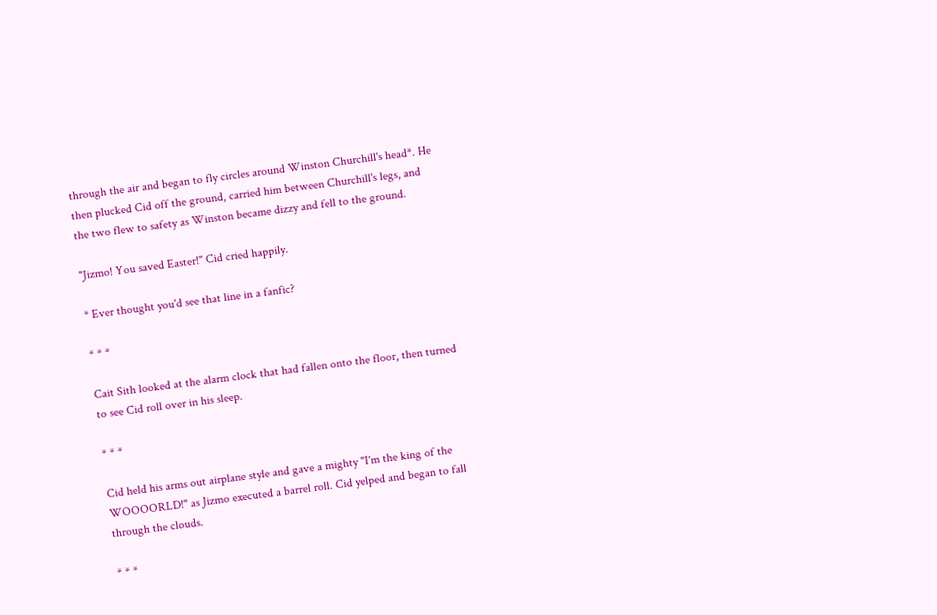through the air and began to fly circles around Winston Churchill's head*. He then plucked Cid off the ground, carried him between Churchill's legs, and the two flew to safety as Winston became dizzy and fell to the ground.

"Jizmo! You saved Easter!" Cid cried happily.

* Ever thought you'd see that line in a fanfic?

* * *

Cait Sith looked at the alarm clock that had fallen onto the floor, then turned to see Cid roll over in his sleep.

* * *

Cid held his arms out airplane style and gave a mighty "I'm the king of the WOOOORLD!" as Jizmo executed a barrel roll. Cid yelped and began to fall through the clouds.

* * *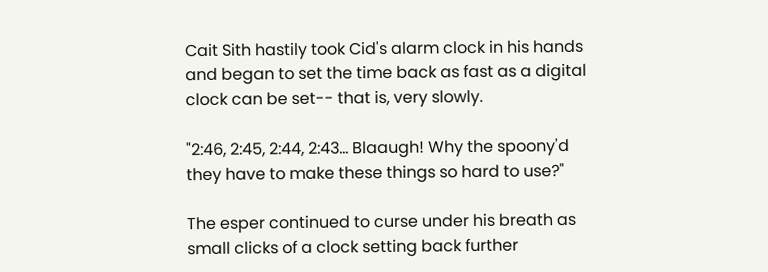Cait Sith hastily took Cid's alarm clock in his hands and began to set the time back as fast as a digital clock can be set-- that is, very slowly.

"2:46, 2:45, 2:44, 2:43... Blaaugh! Why the spoony'd they have to make these things so hard to use?"

The esper continued to curse under his breath as small clicks of a clock setting back further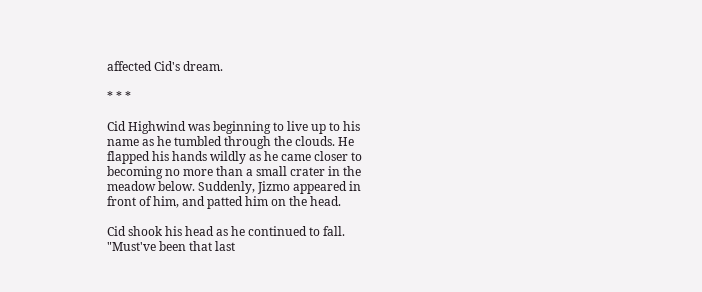affected Cid's dream.

* * *

Cid Highwind was beginning to live up to his name as he tumbled through the clouds. He flapped his hands wildly as he came closer to becoming no more than a small crater in the meadow below. Suddenly, Jizmo appeared in front of him, and patted him on the head.

Cid shook his head as he continued to fall. "Must've been that last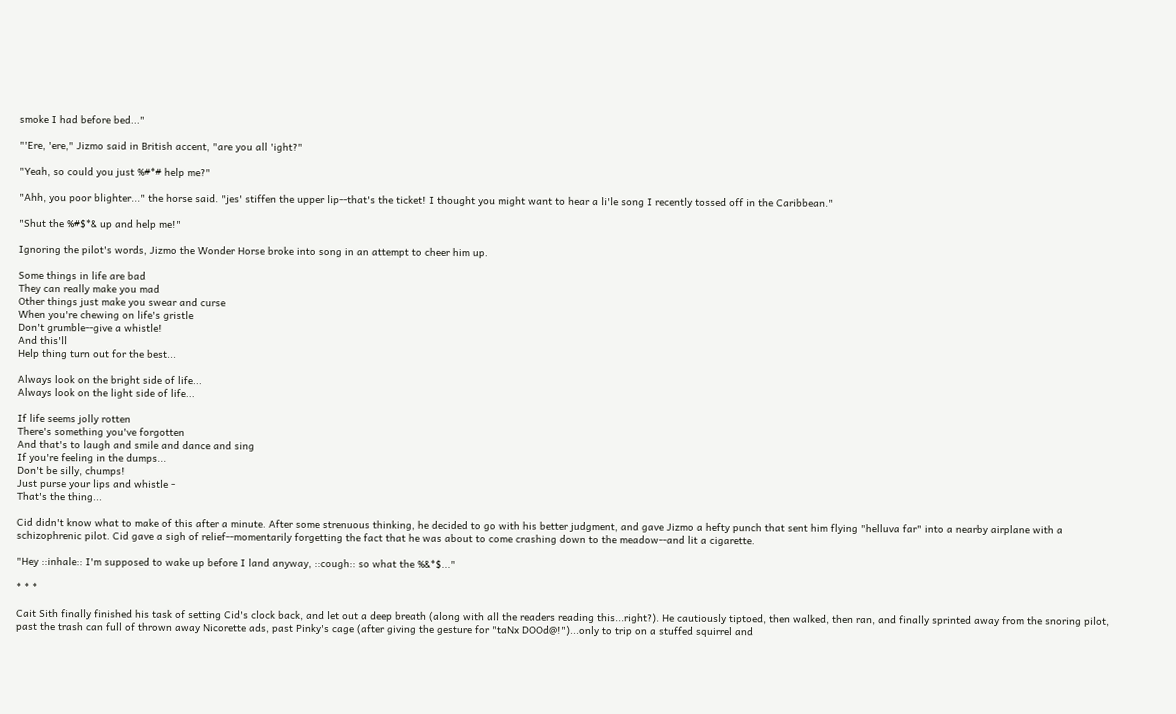smoke I had before bed..."

"'Ere, 'ere," Jizmo said in British accent, "are you all 'ight?"

"Yeah, so could you just %#*# help me?"

"Ahh, you poor blighter..." the horse said. "jes' stiffen the upper lip--that's the ticket! I thought you might want to hear a li'le song I recently tossed off in the Caribbean."

"Shut the %#$*& up and help me!"

Ignoring the pilot's words, Jizmo the Wonder Horse broke into song in an attempt to cheer him up.

Some things in life are bad
They can really make you mad
Other things just make you swear and curse
When you're chewing on life's gristle
Don't grumble--give a whistle!
And this'll
Help thing turn out for the best...

Always look on the bright side of life...
Always look on the light side of life...

If life seems jolly rotten
There's something you've forgotten
And that's to laugh and smile and dance and sing
If you're feeling in the dumps...
Don't be silly, chumps!
Just purse your lips and whistle -
That's the thing...

Cid didn't know what to make of this after a minute. After some strenuous thinking, he decided to go with his better judgment, and gave Jizmo a hefty punch that sent him flying "helluva far" into a nearby airplane with a schizophrenic pilot. Cid gave a sigh of relief--momentarily forgetting the fact that he was about to come crashing down to the meadow--and lit a cigarette.

"Hey ::inhale:: I'm supposed to wake up before I land anyway, ::cough:: so what the %&*$..."

* * *

Cait Sith finally finished his task of setting Cid's clock back, and let out a deep breath (along with all the readers reading this...right?). He cautiously tiptoed, then walked, then ran, and finally sprinted away from the snoring pilot, past the trash can full of thrown away Nicorette ads, past Pinky's cage (after giving the gesture for "taNx DOOd@!")...only to trip on a stuffed squirrel and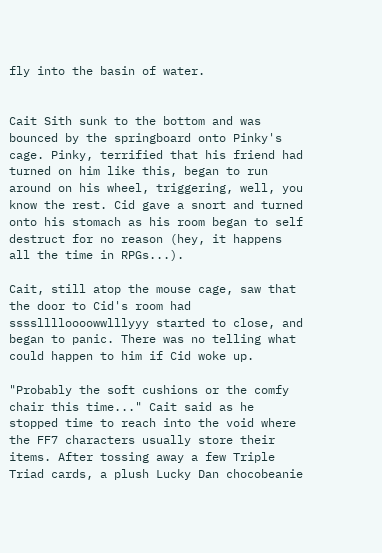fly into the basin of water.


Cait Sith sunk to the bottom and was bounced by the springboard onto Pinky's cage. Pinky, terrified that his friend had turned on him like this, began to run around on his wheel, triggering, well, you know the rest. Cid gave a snort and turned onto his stomach as his room began to self destruct for no reason (hey, it happens all the time in RPGs...).

Cait, still atop the mouse cage, saw that the door to Cid's room had sssslllloooowwlllyyy started to close, and began to panic. There was no telling what could happen to him if Cid woke up.

"Probably the soft cushions or the comfy chair this time..." Cait said as he stopped time to reach into the void where the FF7 characters usually store their items. After tossing away a few Triple Triad cards, a plush Lucky Dan chocobeanie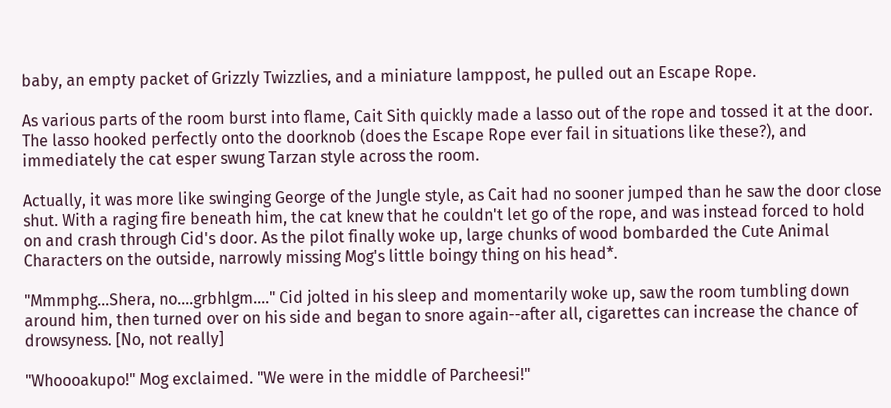baby, an empty packet of Grizzly Twizzlies, and a miniature lamppost, he pulled out an Escape Rope.

As various parts of the room burst into flame, Cait Sith quickly made a lasso out of the rope and tossed it at the door. The lasso hooked perfectly onto the doorknob (does the Escape Rope ever fail in situations like these?), and immediately the cat esper swung Tarzan style across the room.

Actually, it was more like swinging George of the Jungle style, as Cait had no sooner jumped than he saw the door close shut. With a raging fire beneath him, the cat knew that he couldn't let go of the rope, and was instead forced to hold on and crash through Cid's door. As the pilot finally woke up, large chunks of wood bombarded the Cute Animal Characters on the outside, narrowly missing Mog's little boingy thing on his head*.

"Mmmphg...Shera, no....grbhlgm...." Cid jolted in his sleep and momentarily woke up, saw the room tumbling down around him, then turned over on his side and began to snore again--after all, cigarettes can increase the chance of drowsyness. [No, not really]

"Whoooakupo!" Mog exclaimed. "We were in the middle of Parcheesi!"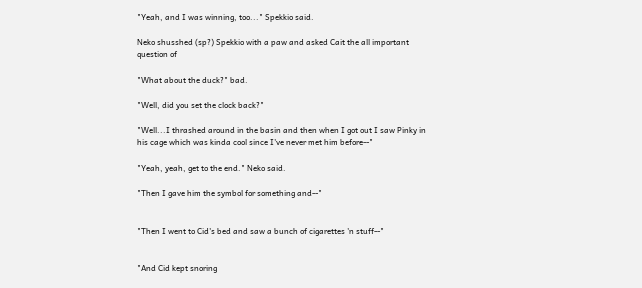"Yeah, and I was winning, too..." Spekkio said.

Neko shusshed (sp?) Spekkio with a paw and asked Cait the all important question of

"What about the duck?" bad.

"Well, did you set the clock back?"

"Well...I thrashed around in the basin and then when I got out I saw Pinky in his cage which was kinda cool since I've never met him before--"

"Yeah, yeah, get to the end." Neko said.

"Then I gave him the symbol for something and--"


"Then I went to Cid's bed and saw a bunch of cigarettes 'n stuff--"


"And Cid kept snoring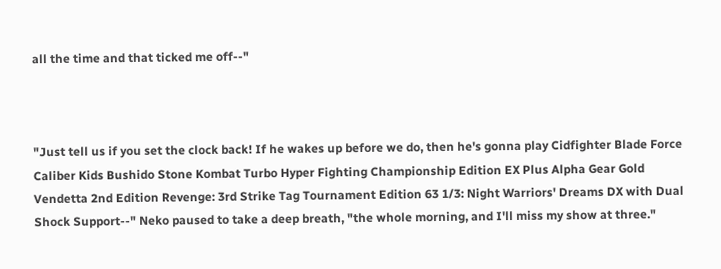all the time and that ticked me off--"



"Just tell us if you set the clock back! If he wakes up before we do, then he's gonna play Cidfighter Blade Force Caliber Kids Bushido Stone Kombat Turbo Hyper Fighting Championship Edition EX Plus Alpha Gear Gold Vendetta 2nd Edition Revenge: 3rd Strike Tag Tournament Edition 63 1/3: Night Warriors' Dreams DX with Dual Shock Support--" Neko paused to take a deep breath, "the whole morning, and I'll miss my show at three."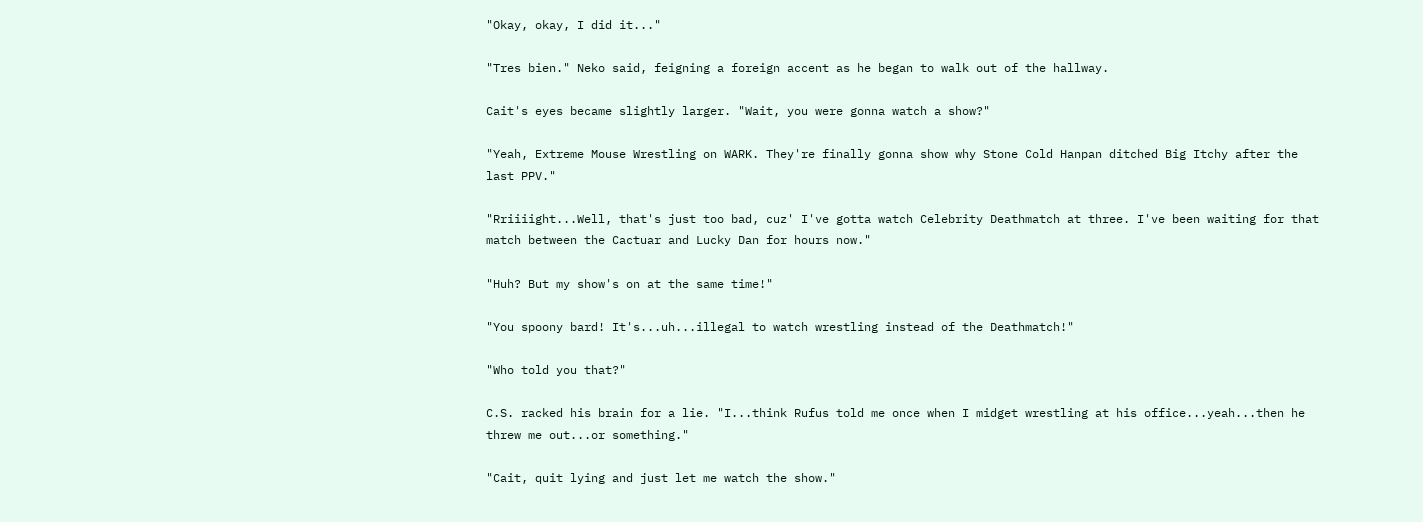"Okay, okay, I did it..."

"Tres bien." Neko said, feigning a foreign accent as he began to walk out of the hallway.

Cait's eyes became slightly larger. "Wait, you were gonna watch a show?"

"Yeah, Extreme Mouse Wrestling on WARK. They're finally gonna show why Stone Cold Hanpan ditched Big Itchy after the last PPV."

"Rriiiight...Well, that's just too bad, cuz' I've gotta watch Celebrity Deathmatch at three. I've been waiting for that match between the Cactuar and Lucky Dan for hours now."

"Huh? But my show's on at the same time!"

"You spoony bard! It's...uh...illegal to watch wrestling instead of the Deathmatch!"

"Who told you that?"

C.S. racked his brain for a lie. "I...think Rufus told me once when I midget wrestling at his office...yeah...then he threw me out...or something."

"Cait, quit lying and just let me watch the show."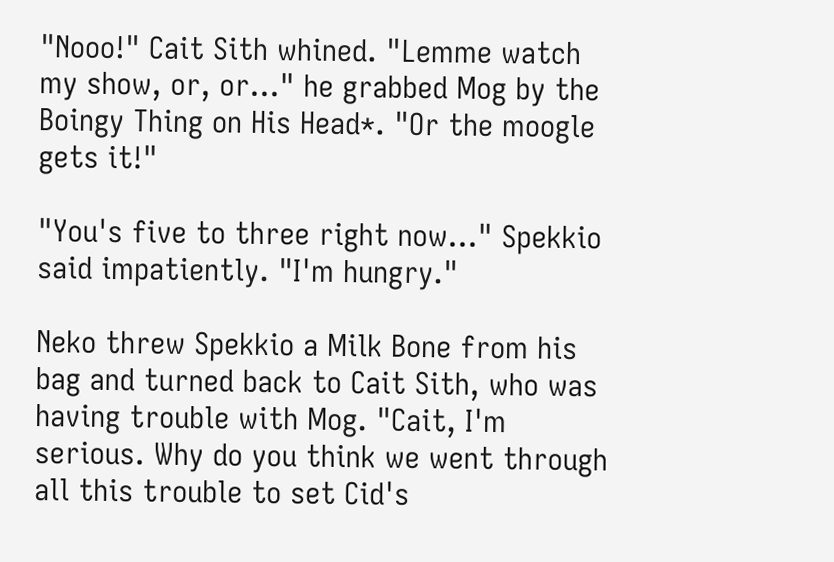"Nooo!" Cait Sith whined. "Lemme watch my show, or, or..." he grabbed Mog by the Boingy Thing on His Head*. "Or the moogle gets it!"

"You's five to three right now..." Spekkio said impatiently. "I'm hungry."

Neko threw Spekkio a Milk Bone from his bag and turned back to Cait Sith, who was having trouble with Mog. "Cait, I'm serious. Why do you think we went through all this trouble to set Cid's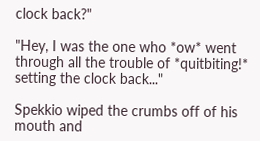clock back?"

"Hey, I was the one who *ow* went through all the trouble of *quitbiting!* setting the clock back..."

Spekkio wiped the crumbs off of his mouth and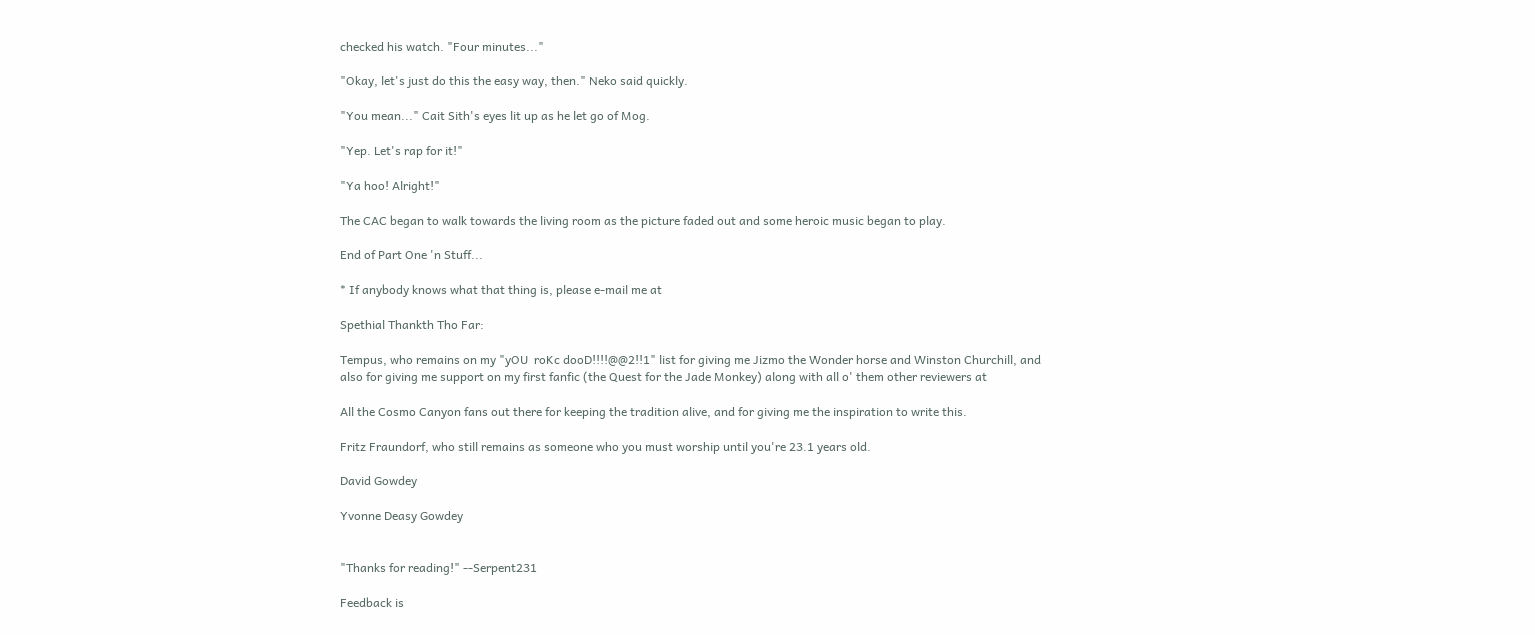checked his watch. "Four minutes..."

"Okay, let's just do this the easy way, then." Neko said quickly.

"You mean..." Cait Sith's eyes lit up as he let go of Mog.

"Yep. Let's rap for it!"

"Ya hoo! Alright!"

The CAC began to walk towards the living room as the picture faded out and some heroic music began to play.

End of Part One 'n Stuff...

* If anybody knows what that thing is, please e-mail me at

Spethial Thankth Tho Far:

Tempus, who remains on my "yOU  roKc dooD!!!!@@2!!1" list for giving me Jizmo the Wonder horse and Winston Churchill, and also for giving me support on my first fanfic (the Quest for the Jade Monkey) along with all o' them other reviewers at

All the Cosmo Canyon fans out there for keeping the tradition alive, and for giving me the inspiration to write this.

Fritz Fraundorf, who still remains as someone who you must worship until you're 23.1 years old.

David Gowdey

Yvonne Deasy Gowdey


"Thanks for reading!" --Serpent231

Feedback is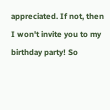appreciated. If not, then I won't invite you to my birthday party! So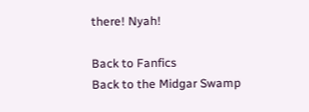there! Nyah!

Back to Fanfics
Back to the Midgar Swamp